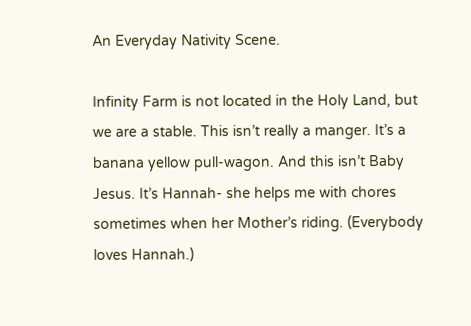An Everyday Nativity Scene.

Infinity Farm is not located in the Holy Land, but we are a stable. This isn’t really a manger. It’s a banana yellow pull-wagon. And this isn’t Baby Jesus. It’s Hannah- she helps me with chores sometimes when her Mother’s riding. (Everybody loves Hannah.)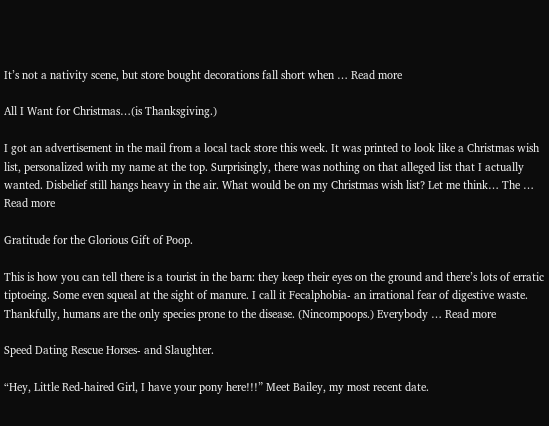It’s not a nativity scene, but store bought decorations fall short when … Read more

All I Want for Christmas…(is Thanksgiving.)

I got an advertisement in the mail from a local tack store this week. It was printed to look like a Christmas wish list, personalized with my name at the top. Surprisingly, there was nothing on that alleged list that I actually wanted. Disbelief still hangs heavy in the air. What would be on my Christmas wish list? Let me think… The … Read more

Gratitude for the Glorious Gift of Poop.

This is how you can tell there is a tourist in the barn: they keep their eyes on the ground and there’s lots of erratic tiptoeing. Some even squeal at the sight of manure. I call it Fecalphobia- an irrational fear of digestive waste. Thankfully, humans are the only species prone to the disease. (Nincompoops.) Everybody … Read more

Speed Dating Rescue Horses- and Slaughter.

“Hey, Little Red-haired Girl, I have your pony here!!!” Meet Bailey, my most recent date.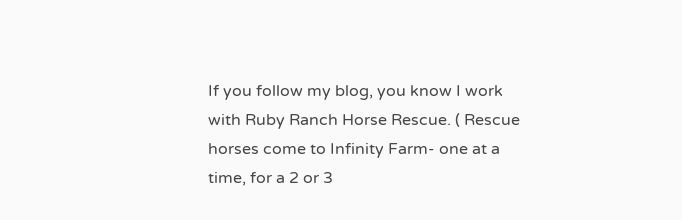If you follow my blog, you know I work with Ruby Ranch Horse Rescue. ( Rescue horses come to Infinity Farm- one at a time, for a 2 or 3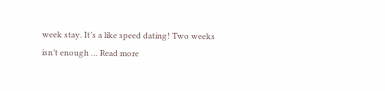week stay. It’s a like speed dating! Two weeks isn’t enough … Read more